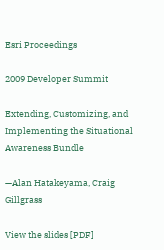Esri Proceedings

2009 Developer Summit

Extending, Customizing, and Implementing the Situational Awareness Bundle

—Alan Hatakeyama, Craig Gillgrass

View the slides [PDF]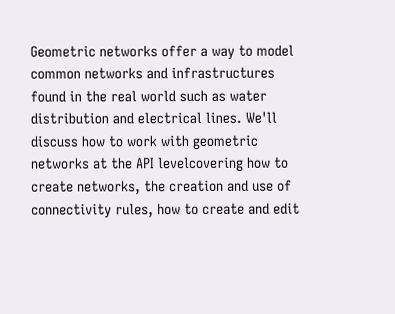Geometric networks offer a way to model common networks and infrastructures found in the real world such as water distribution and electrical lines. We'll discuss how to work with geometric networks at the API levelcovering how to create networks, the creation and use of connectivity rules, how to create and edit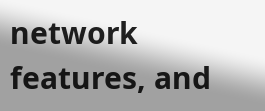network features, and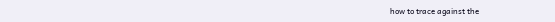how to trace against the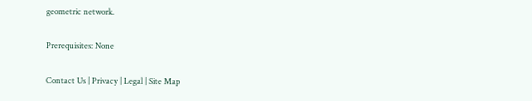geometric network.

Prerequisites: None

Contact Us | Privacy | Legal | Site Map